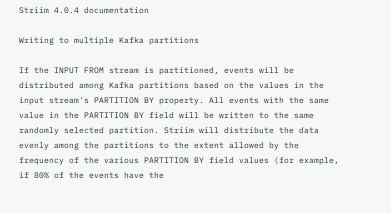Striim 4.0.4 documentation

Writing to multiple Kafka partitions

If the INPUT FROM stream is partitioned, events will be distributed among Kafka partitions based on the values in the input stream's PARTITION BY property. All events with the same value in the PARTITION BY field will be written to the same randomly selected partition. Striim will distribute the data evenly among the partitions to the extent allowed by the frequency of the various PARTITION BY field values (for example, if 80% of the events have the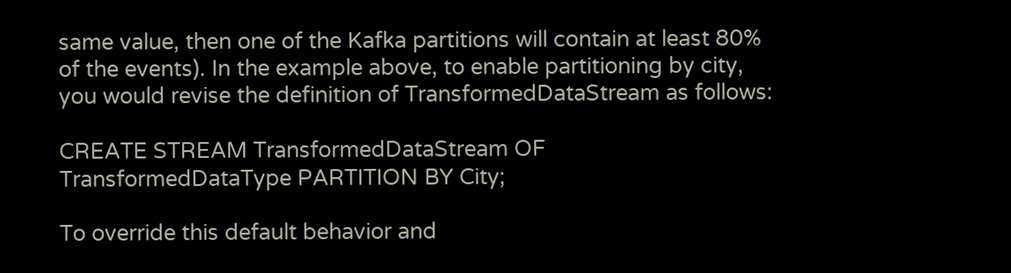same value, then one of the Kafka partitions will contain at least 80% of the events). In the example above, to enable partitioning by city, you would revise the definition of TransformedDataStream as follows:

CREATE STREAM TransformedDataStream OF TransformedDataType PARTITION BY City;

To override this default behavior and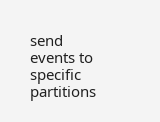send events to specific partitions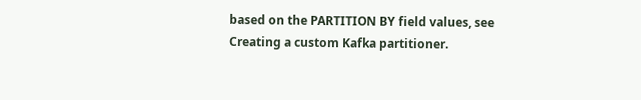based on the PARTITION BY field values, see Creating a custom Kafka partitioner.